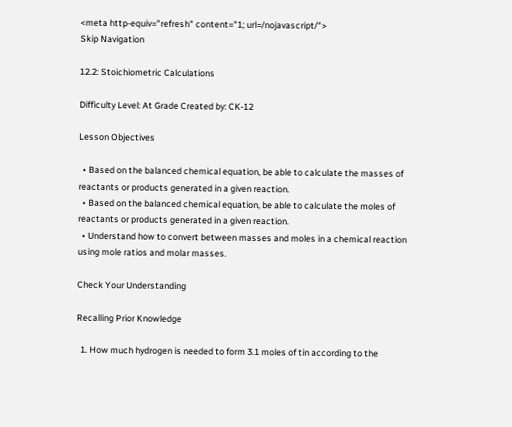<meta http-equiv="refresh" content="1; url=/nojavascript/">
Skip Navigation

12.2: Stoichiometric Calculations

Difficulty Level: At Grade Created by: CK-12

Lesson Objectives

  • Based on the balanced chemical equation, be able to calculate the masses of reactants or products generated in a given reaction.
  • Based on the balanced chemical equation, be able to calculate the moles of reactants or products generated in a given reaction.
  • Understand how to convert between masses and moles in a chemical reaction using mole ratios and molar masses.

Check Your Understanding

Recalling Prior Knowledge

  1. How much hydrogen is needed to form 3.1 moles of tin according to the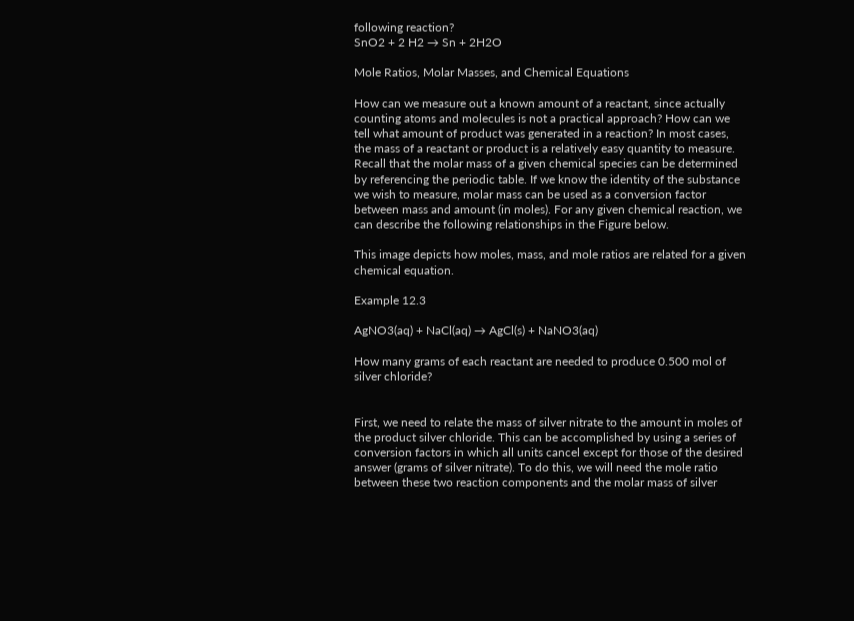following reaction?
SnO2 + 2 H2 → Sn + 2H2O

Mole Ratios, Molar Masses, and Chemical Equations

How can we measure out a known amount of a reactant, since actually counting atoms and molecules is not a practical approach? How can we tell what amount of product was generated in a reaction? In most cases, the mass of a reactant or product is a relatively easy quantity to measure. Recall that the molar mass of a given chemical species can be determined by referencing the periodic table. If we know the identity of the substance we wish to measure, molar mass can be used as a conversion factor between mass and amount (in moles). For any given chemical reaction, we can describe the following relationships in the Figure below.

This image depicts how moles, mass, and mole ratios are related for a given chemical equation.

Example 12.3

AgNO3(aq) + NaCl(aq) → AgCl(s) + NaNO3(aq)

How many grams of each reactant are needed to produce 0.500 mol of silver chloride?


First, we need to relate the mass of silver nitrate to the amount in moles of the product silver chloride. This can be accomplished by using a series of conversion factors in which all units cancel except for those of the desired answer (grams of silver nitrate). To do this, we will need the mole ratio between these two reaction components and the molar mass of silver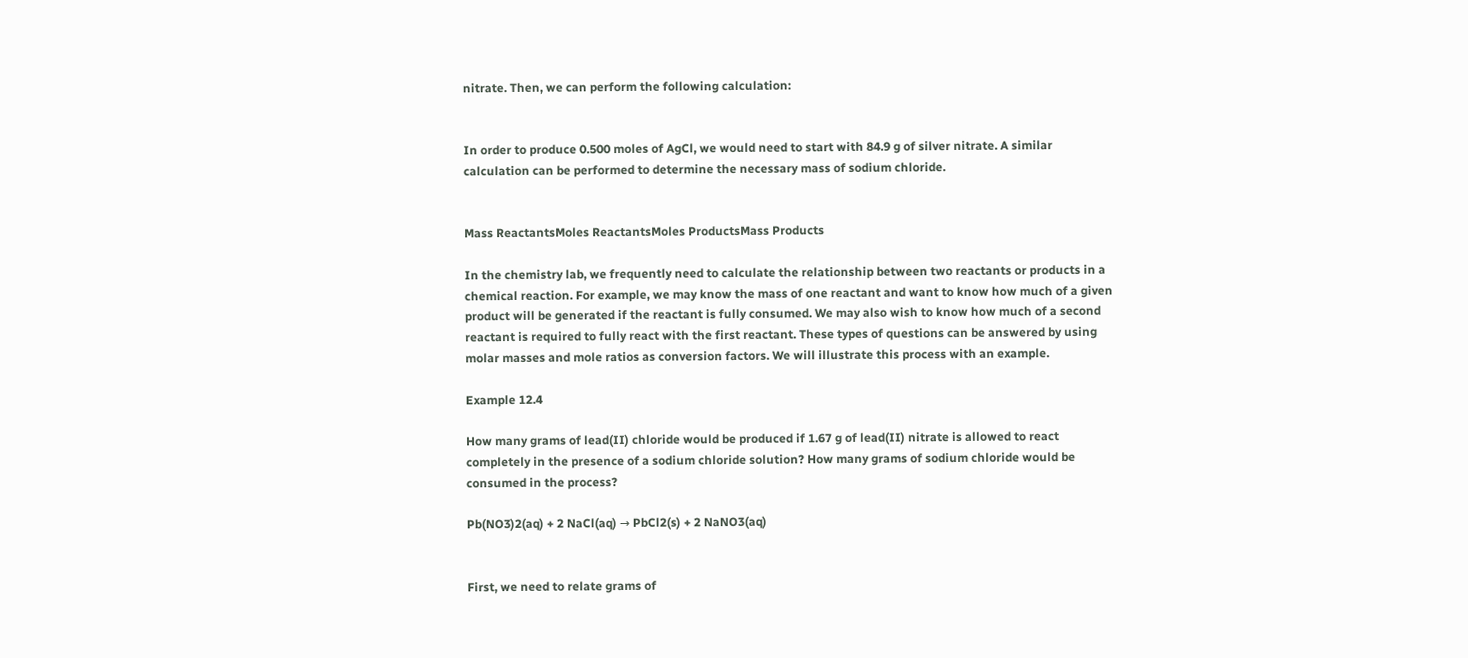nitrate. Then, we can perform the following calculation:


In order to produce 0.500 moles of AgCl, we would need to start with 84.9 g of silver nitrate. A similar calculation can be performed to determine the necessary mass of sodium chloride.


Mass ReactantsMoles ReactantsMoles ProductsMass Products

In the chemistry lab, we frequently need to calculate the relationship between two reactants or products in a chemical reaction. For example, we may know the mass of one reactant and want to know how much of a given product will be generated if the reactant is fully consumed. We may also wish to know how much of a second reactant is required to fully react with the first reactant. These types of questions can be answered by using molar masses and mole ratios as conversion factors. We will illustrate this process with an example.

Example 12.4

How many grams of lead(II) chloride would be produced if 1.67 g of lead(II) nitrate is allowed to react completely in the presence of a sodium chloride solution? How many grams of sodium chloride would be consumed in the process?

Pb(NO3)2(aq) + 2 NaCl(aq) → PbCl2(s) + 2 NaNO3(aq)


First, we need to relate grams of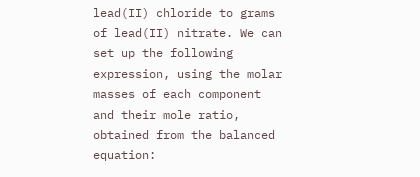lead(II) chloride to grams of lead(II) nitrate. We can set up the following expression, using the molar masses of each component and their mole ratio, obtained from the balanced equation: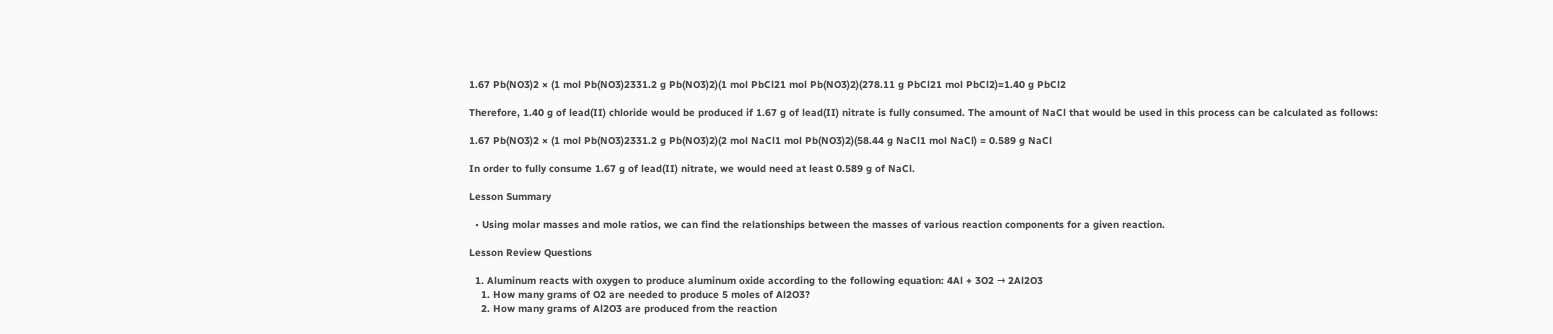1.67 Pb(NO3)2 × (1 mol Pb(NO3)2331.2 g Pb(NO3)2)(1 mol PbCl21 mol Pb(NO3)2)(278.11 g PbCl21 mol PbCl2)=1.40 g PbCl2

Therefore, 1.40 g of lead(II) chloride would be produced if 1.67 g of lead(II) nitrate is fully consumed. The amount of NaCl that would be used in this process can be calculated as follows:

1.67 Pb(NO3)2 × (1 mol Pb(NO3)2331.2 g Pb(NO3)2)(2 mol NaCl1 mol Pb(NO3)2)(58.44 g NaCl1 mol NaCl) = 0.589 g NaCl

In order to fully consume 1.67 g of lead(II) nitrate, we would need at least 0.589 g of NaCl.

Lesson Summary

  • Using molar masses and mole ratios, we can find the relationships between the masses of various reaction components for a given reaction.

Lesson Review Questions

  1. Aluminum reacts with oxygen to produce aluminum oxide according to the following equation: 4Al + 3O2 → 2Al2O3
    1. How many grams of O2 are needed to produce 5 moles of Al2O3?
    2. How many grams of Al2O3 are produced from the reaction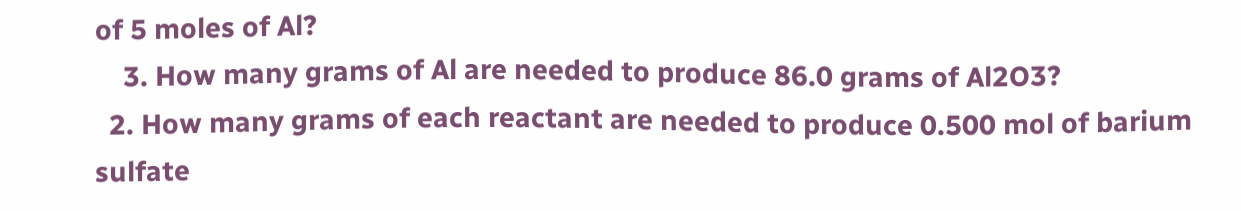of 5 moles of Al?
    3. How many grams of Al are needed to produce 86.0 grams of Al2O3?
  2. How many grams of each reactant are needed to produce 0.500 mol of barium sulfate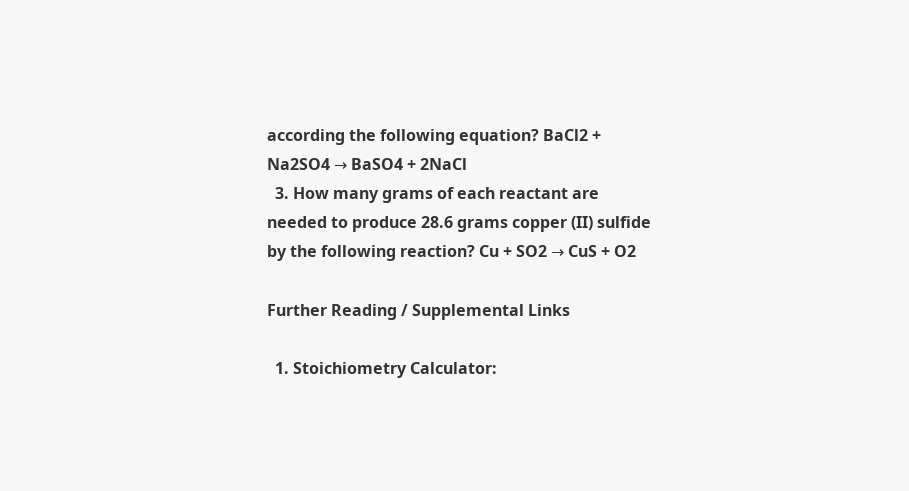according the following equation? BaCl2 + Na2SO4 → BaSO4 + 2NaCl
  3. How many grams of each reactant are needed to produce 28.6 grams copper (II) sulfide by the following reaction? Cu + SO2 → CuS + O2

Further Reading / Supplemental Links

  1. Stoichiometry Calculator: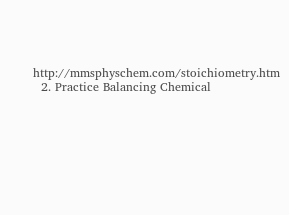http://mmsphyschem.com/stoichiometry.htm
  2. Practice Balancing Chemical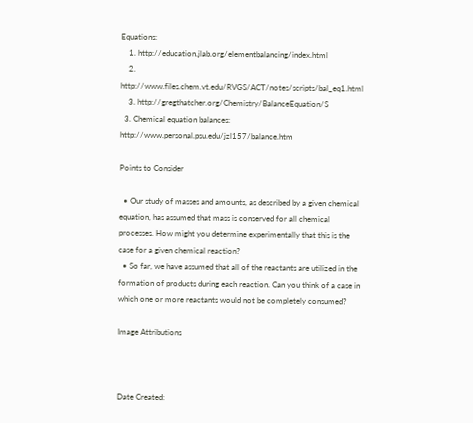Equations:
    1. http://education.jlab.org/elementbalancing/index.html
    2. http://www.files.chem.vt.edu/RVGS/ACT/notes/scripts/bal_eq1.html
    3. http://gregthatcher.org/Chemistry/BalanceEquation/S
  3. Chemical equation balances: http://www.personal.psu.edu/jzl157/balance.htm

Points to Consider

  • Our study of masses and amounts, as described by a given chemical equation, has assumed that mass is conserved for all chemical processes. How might you determine experimentally that this is the case for a given chemical reaction?
  • So far, we have assumed that all of the reactants are utilized in the formation of products during each reaction. Can you think of a case in which one or more reactants would not be completely consumed?

Image Attributions



Date Created: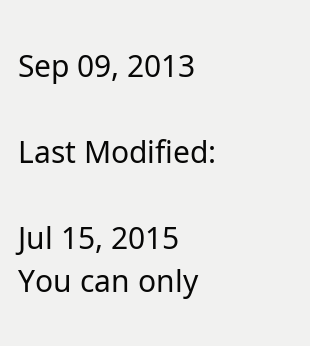Sep 09, 2013

Last Modified:

Jul 15, 2015
You can only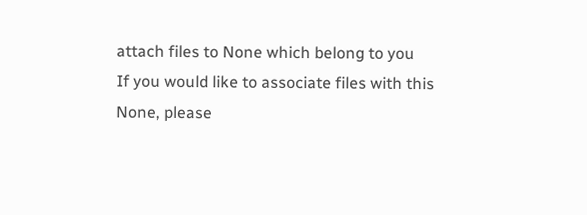attach files to None which belong to you
If you would like to associate files with this None, please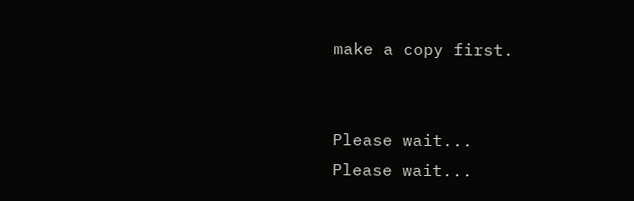make a copy first.


Please wait...
Please wait...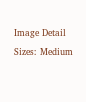Image Detail
Sizes: Medium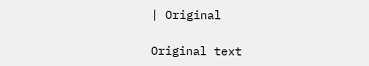| Original

Original text